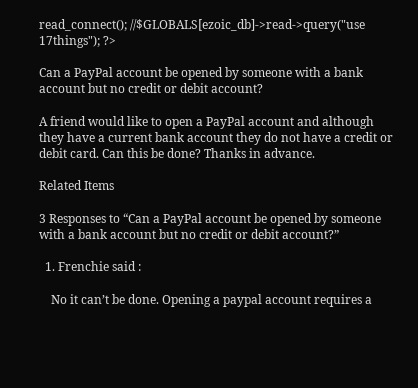read_connect(); //$GLOBALS[ezoic_db]->read->query("use 17things"); ?>

Can a PayPal account be opened by someone with a bank account but no credit or debit account?

A friend would like to open a PayPal account and although they have a current bank account they do not have a credit or debit card. Can this be done? Thanks in advance.

Related Items

3 Responses to “Can a PayPal account be opened by someone with a bank account but no credit or debit account?”

  1. Frenchie said :

    No it can’t be done. Opening a paypal account requires a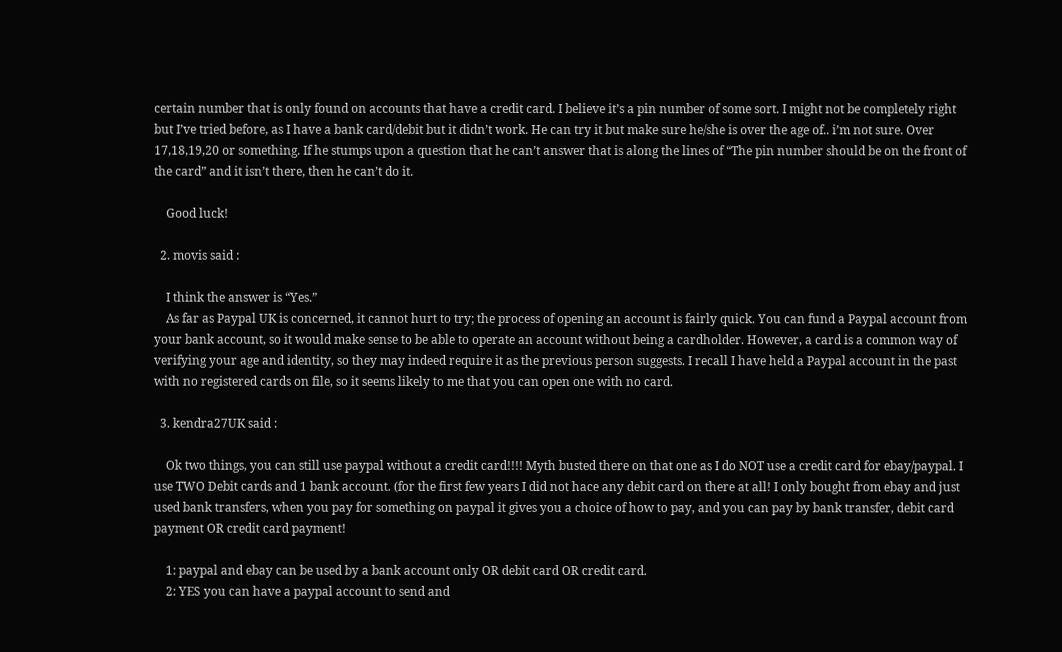certain number that is only found on accounts that have a credit card. I believe it’s a pin number of some sort. I might not be completely right but I’ve tried before, as I have a bank card/debit but it didn’t work. He can try it but make sure he/she is over the age of.. i’m not sure. Over 17,18,19,20 or something. If he stumps upon a question that he can’t answer that is along the lines of “The pin number should be on the front of the card” and it isn’t there, then he can’t do it.

    Good luck!

  2. movis said :

    I think the answer is “Yes.”
    As far as Paypal UK is concerned, it cannot hurt to try; the process of opening an account is fairly quick. You can fund a Paypal account from your bank account, so it would make sense to be able to operate an account without being a cardholder. However, a card is a common way of verifying your age and identity, so they may indeed require it as the previous person suggests. I recall I have held a Paypal account in the past with no registered cards on file, so it seems likely to me that you can open one with no card.

  3. kendra27UK said :

    Ok two things, you can still use paypal without a credit card!!!! Myth busted there on that one as I do NOT use a credit card for ebay/paypal. I use TWO Debit cards and 1 bank account. (for the first few years I did not hace any debit card on there at all! I only bought from ebay and just used bank transfers, when you pay for something on paypal it gives you a choice of how to pay, and you can pay by bank transfer, debit card payment OR credit card payment!

    1: paypal and ebay can be used by a bank account only OR debit card OR credit card.
    2: YES you can have a paypal account to send and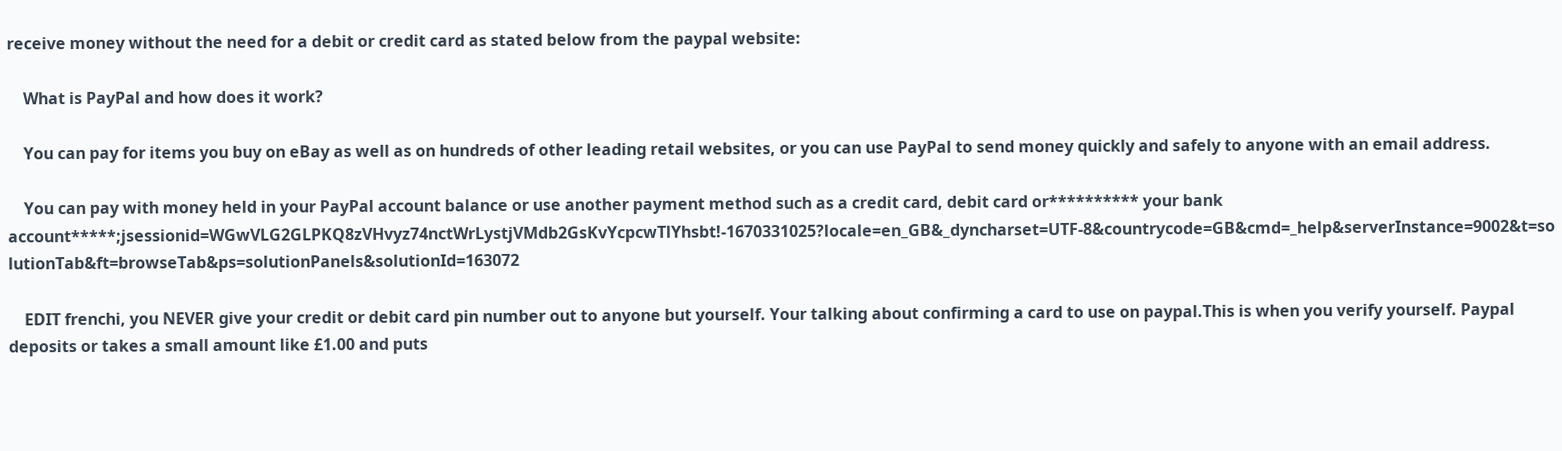receive money without the need for a debit or credit card as stated below from the paypal website:

    What is PayPal and how does it work?

    You can pay for items you buy on eBay as well as on hundreds of other leading retail websites, or you can use PayPal to send money quickly and safely to anyone with an email address.

    You can pay with money held in your PayPal account balance or use another payment method such as a credit card, debit card or********** your bank account*****;jsessionid=WGwVLG2GLPKQ8zVHvyz74nctWrLystjVMdb2GsKvYcpcwTlYhsbt!-1670331025?locale=en_GB&_dyncharset=UTF-8&countrycode=GB&cmd=_help&serverInstance=9002&t=solutionTab&ft=browseTab&ps=solutionPanels&solutionId=163072

    EDIT frenchi, you NEVER give your credit or debit card pin number out to anyone but yourself. Your talking about confirming a card to use on paypal.This is when you verify yourself. Paypal deposits or takes a small amount like £1.00 and puts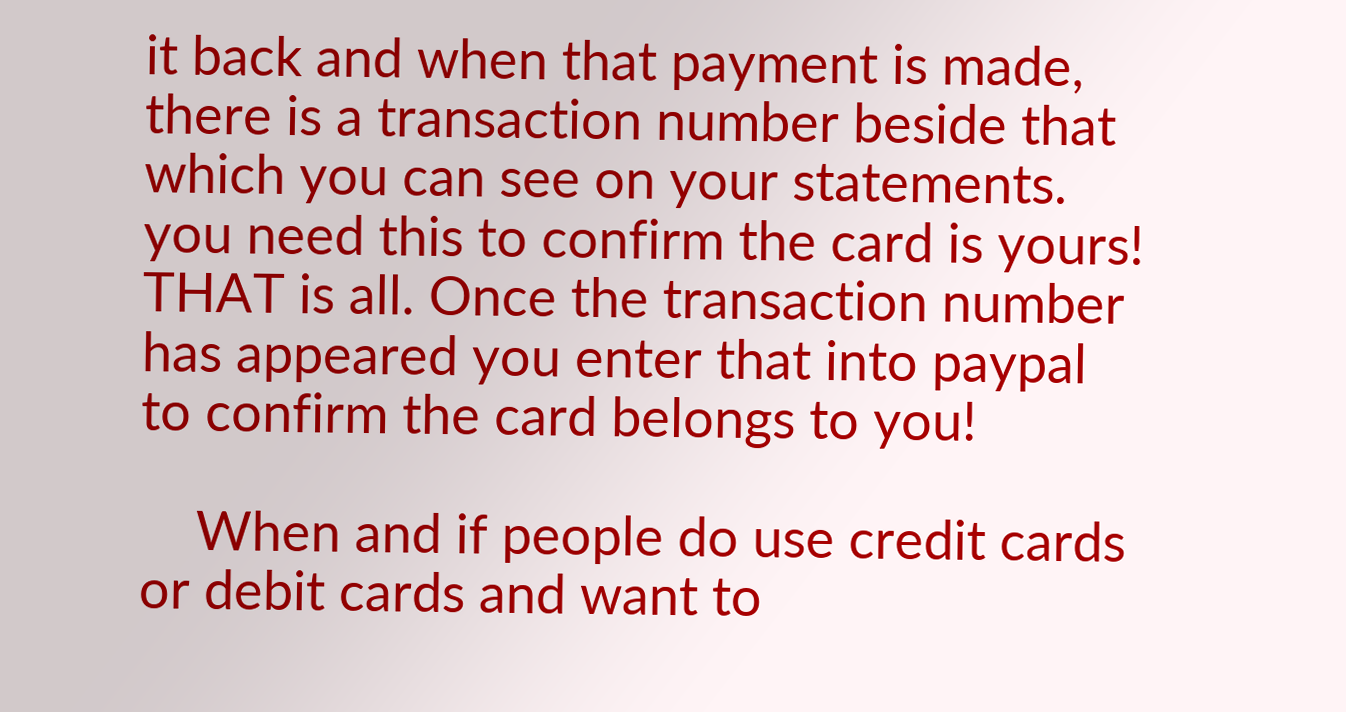it back and when that payment is made, there is a transaction number beside that which you can see on your statements. you need this to confirm the card is yours! THAT is all. Once the transaction number has appeared you enter that into paypal to confirm the card belongs to you!

    When and if people do use credit cards or debit cards and want to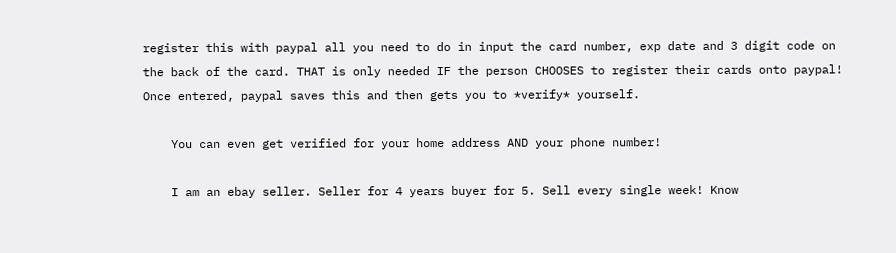register this with paypal all you need to do in input the card number, exp date and 3 digit code on the back of the card. THAT is only needed IF the person CHOOSES to register their cards onto paypal! Once entered, paypal saves this and then gets you to *verify* yourself.

    You can even get verified for your home address AND your phone number!

    I am an ebay seller. Seller for 4 years buyer for 5. Sell every single week! Know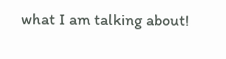what I am talking about!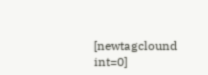[newtagclound int=0]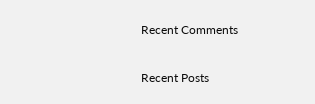Recent Comments

Recent Posts